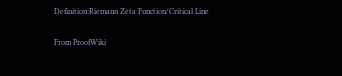Definition:Riemann Zeta Function/Critical Line

From ProofWiki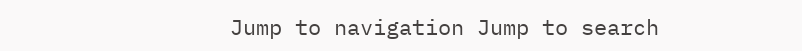Jump to navigation Jump to search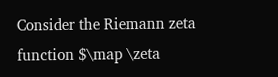Consider the Riemann zeta function $\map \zeta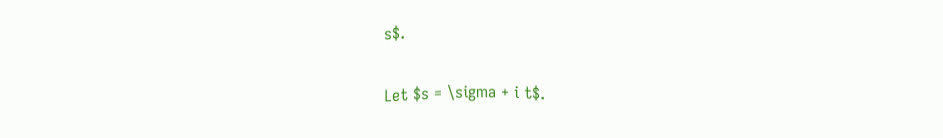s$.

Let $s = \sigma + i t$.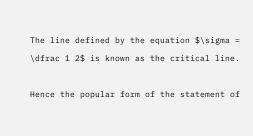The line defined by the equation $\sigma = \dfrac 1 2$ is known as the critical line.

Hence the popular form of the statement of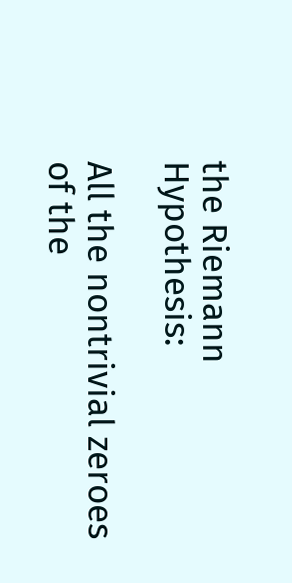the Riemann Hypothesis:

All the nontrivial zeroes of the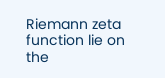Riemann zeta function lie on the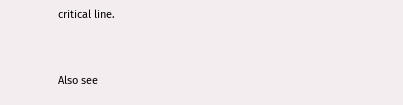critical line.


Also see